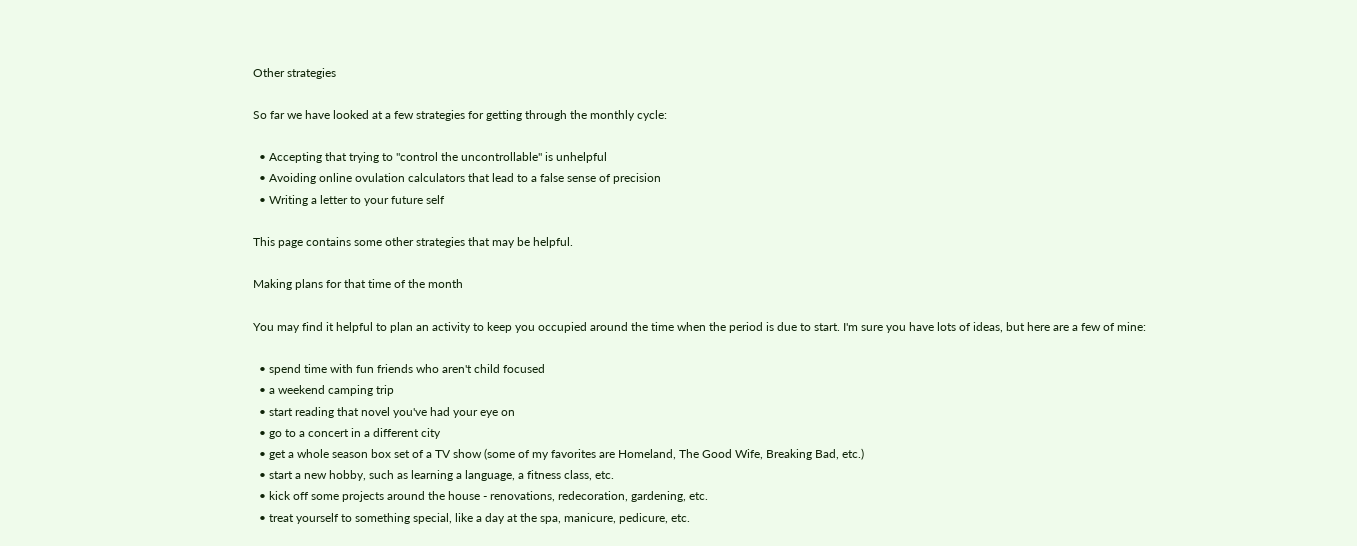Other strategies

So far we have looked at a few strategies for getting through the monthly cycle:

  • Accepting that trying to "control the uncontrollable" is unhelpful
  • Avoiding online ovulation calculators that lead to a false sense of precision
  • Writing a letter to your future self

This page contains some other strategies that may be helpful.

Making plans for that time of the month

You may find it helpful to plan an activity to keep you occupied around the time when the period is due to start. I'm sure you have lots of ideas, but here are a few of mine:

  • spend time with fun friends who aren't child focused
  • a weekend camping trip
  • start reading that novel you've had your eye on
  • go to a concert in a different city
  • get a whole season box set of a TV show (some of my favorites are Homeland, The Good Wife, Breaking Bad, etc.)
  • start a new hobby, such as learning a language, a fitness class, etc.
  • kick off some projects around the house ‐ renovations, redecoration, gardening, etc.
  • treat yourself to something special, like a day at the spa, manicure, pedicure, etc.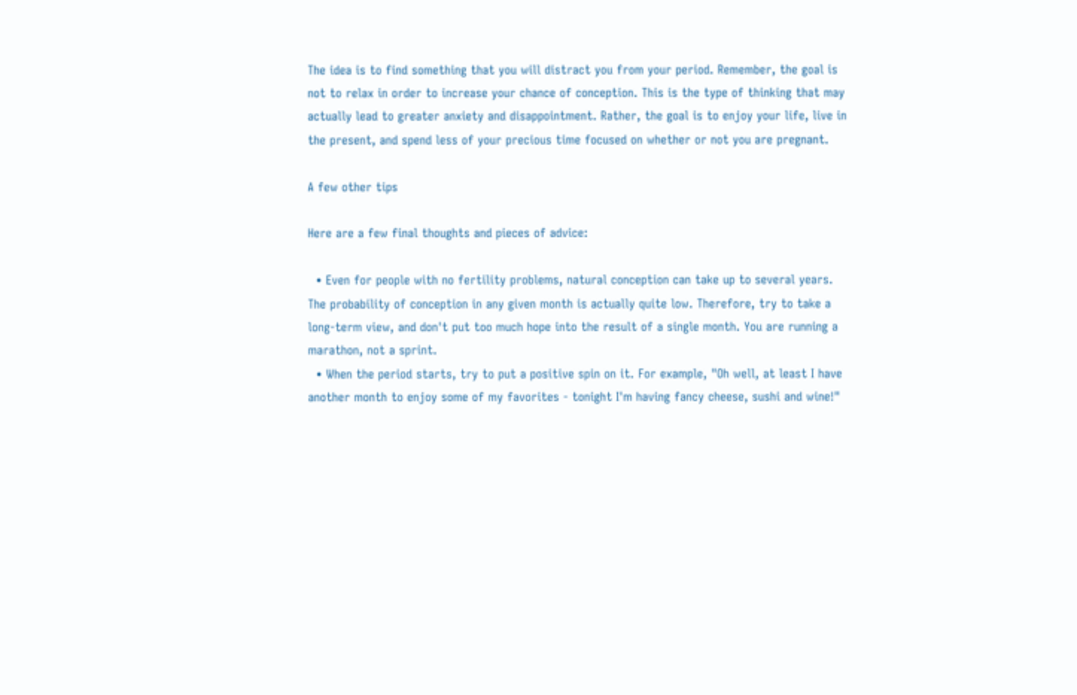The idea is to find something that you will distract you from your period. Remember, the goal is not to relax in order to increase your chance of conception. This is the type of thinking that may actually lead to greater anxiety and disappointment. Rather, the goal is to enjoy your life, live in the present, and spend less of your precious time focused on whether or not you are pregnant.

A few other tips

Here are a few final thoughts and pieces of advice:

  • Even for people with no fertility problems, natural conception can take up to several years. The probability of conception in any given month is actually quite low. Therefore, try to take a long-term view, and don't put too much hope into the result of a single month. You are running a marathon, not a sprint.
  • When the period starts, try to put a positive spin on it. For example, "Oh well, at least I have another month to enjoy some of my favorites ‐ tonight I'm having fancy cheese, sushi and wine!"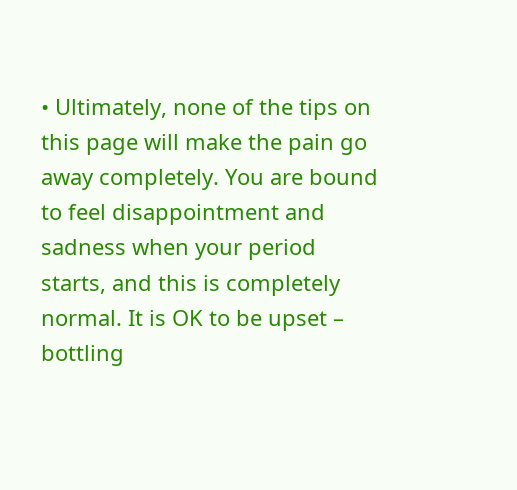• Ultimately, none of the tips on this page will make the pain go away completely. You are bound to feel disappointment and sadness when your period starts, and this is completely normal. It is OK to be upset – bottling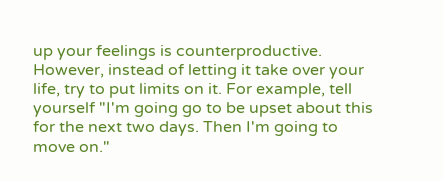up your feelings is counterproductive. However, instead of letting it take over your life, try to put limits on it. For example, tell yourself "I'm going go to be upset about this for the next two days. Then I'm going to move on."